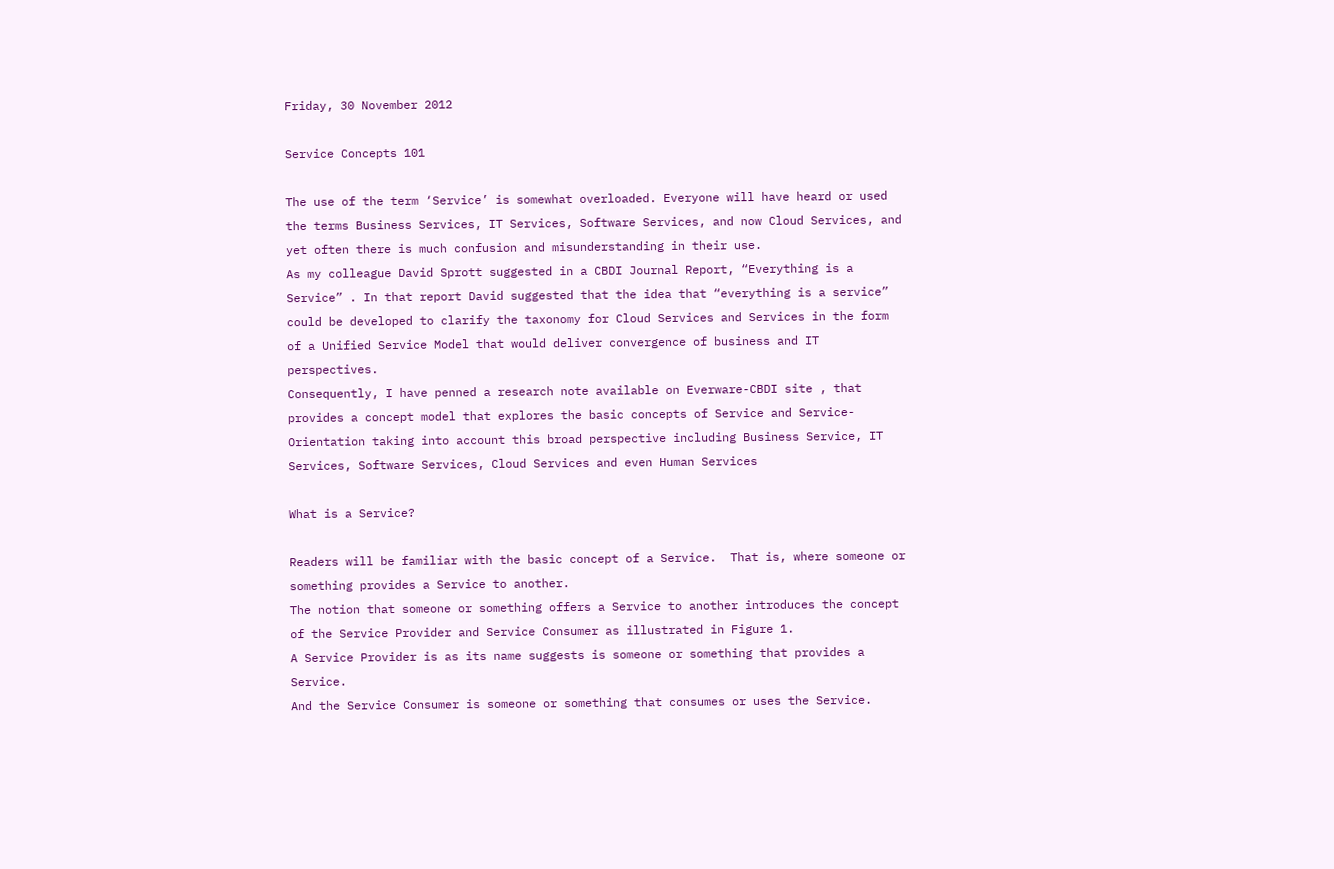Friday, 30 November 2012

Service Concepts 101

The use of the term ‘Service’ is somewhat overloaded. Everyone will have heard or used the terms Business Services, IT Services, Software Services, and now Cloud Services, and yet often there is much confusion and misunderstanding in their use.
As my colleague David Sprott suggested in a CBDI Journal Report, “Everything is a Service” . In that report David suggested that the idea that “everything is a service” could be developed to clarify the taxonomy for Cloud Services and Services in the form of a Unified Service Model that would deliver convergence of business and IT perspectives.
Consequently, I have penned a research note available on Everware-CBDI site , that provides a concept model that explores the basic concepts of Service and Service-Orientation taking into account this broad perspective including Business Service, IT Services, Software Services, Cloud Services and even Human Services

What is a Service?

Readers will be familiar with the basic concept of a Service.  That is, where someone or something provides a Service to another.
The notion that someone or something offers a Service to another introduces the concept of the Service Provider and Service Consumer as illustrated in Figure 1.
A Service Provider is as its name suggests is someone or something that provides a Service.
And the Service Consumer is someone or something that consumes or uses the Service.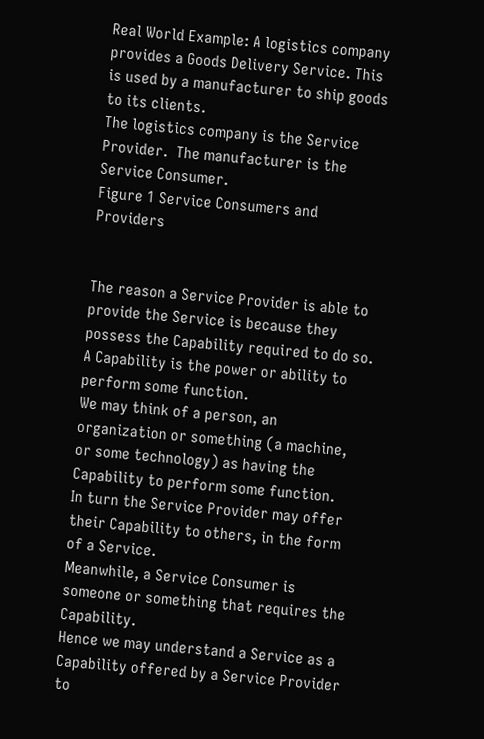Real World Example: A logistics company provides a Goods Delivery Service. This is used by a manufacturer to ship goods to its clients.
The logistics company is the Service Provider.  The manufacturer is the Service Consumer.
Figure 1 Service Consumers and Providers


The reason a Service Provider is able to provide the Service is because they possess the Capability required to do so.
A Capability is the power or ability to perform some function.
We may think of a person, an organization or something (a machine, or some technology) as having the Capability to perform some function.
In turn the Service Provider may offer their Capability to others, in the form of a Service.
Meanwhile, a Service Consumer is someone or something that requires the Capability.
Hence we may understand a Service as a Capability offered by a Service Provider to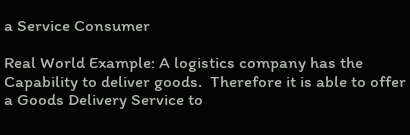a Service Consumer

Real World Example: A logistics company has the Capability to deliver goods.  Therefore it is able to offer a Goods Delivery Service to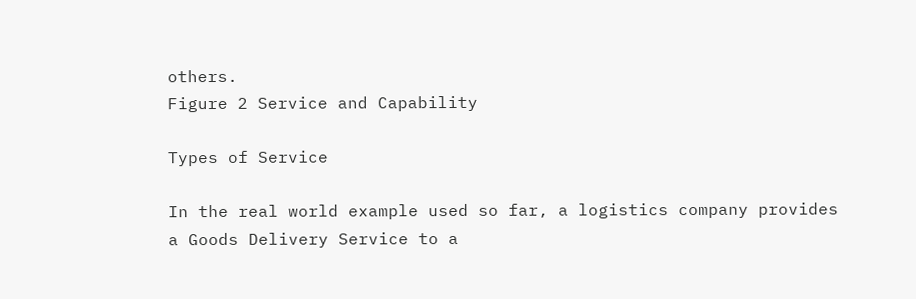others.
Figure 2 Service and Capability

Types of Service

In the real world example used so far, a logistics company provides a Goods Delivery Service to a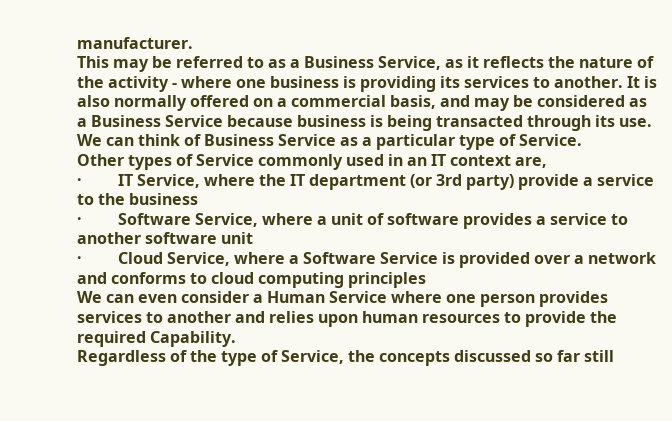manufacturer.
This may be referred to as a Business Service, as it reflects the nature of the activity - where one business is providing its services to another. It is also normally offered on a commercial basis, and may be considered as a Business Service because business is being transacted through its use.
We can think of Business Service as a particular type of Service.
Other types of Service commonly used in an IT context are,
·         IT Service, where the IT department (or 3rd party) provide a service to the business
·         Software Service, where a unit of software provides a service to another software unit
·         Cloud Service, where a Software Service is provided over a network and conforms to cloud computing principles
We can even consider a Human Service where one person provides services to another and relies upon human resources to provide the required Capability.
Regardless of the type of Service, the concepts discussed so far still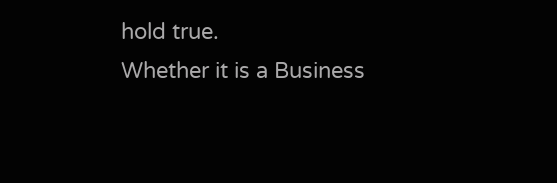hold true.
Whether it is a Business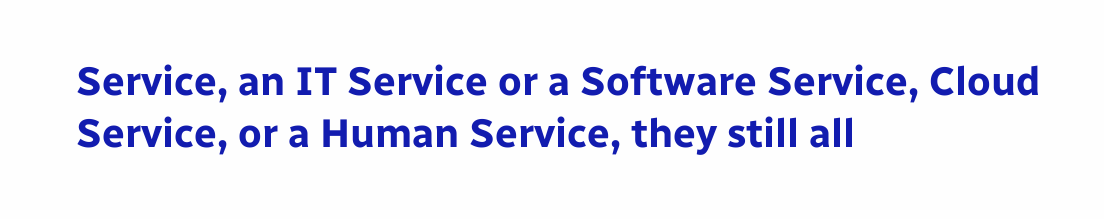Service, an IT Service or a Software Service, Cloud Service, or a Human Service, they still all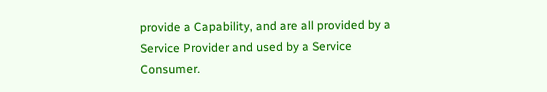provide a Capability, and are all provided by a Service Provider and used by a Service Consumer.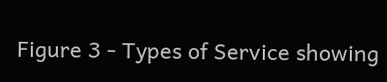Figure 3 - Types of Service showing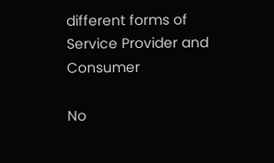different forms of Service Provider and Consumer

No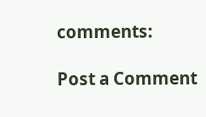comments:

Post a Comment